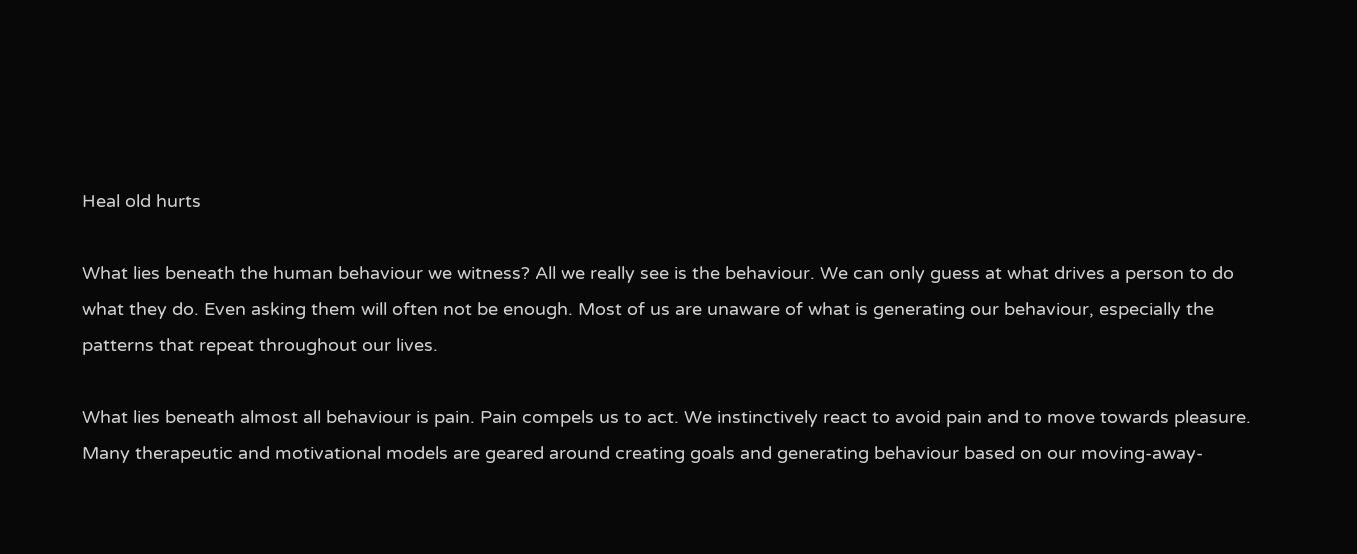Heal old hurts

What lies beneath the human behaviour we witness? All we really see is the behaviour. We can only guess at what drives a person to do what they do. Even asking them will often not be enough. Most of us are unaware of what is generating our behaviour, especially the patterns that repeat throughout our lives.

What lies beneath almost all behaviour is pain. Pain compels us to act. We instinctively react to avoid pain and to move towards pleasure. Many therapeutic and motivational models are geared around creating goals and generating behaviour based on our moving-away-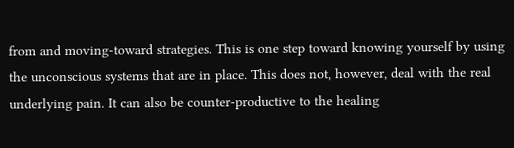from and moving-toward strategies. This is one step toward knowing yourself by using the unconscious systems that are in place. This does not, however, deal with the real underlying pain. It can also be counter-productive to the healing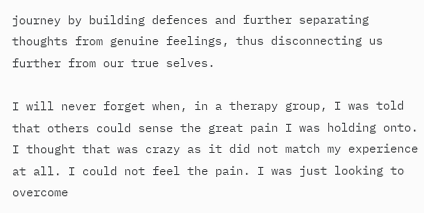journey by building defences and further separating thoughts from genuine feelings, thus disconnecting us further from our true selves.

I will never forget when, in a therapy group, I was told that others could sense the great pain I was holding onto. I thought that was crazy as it did not match my experience at all. I could not feel the pain. I was just looking to overcome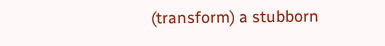(transform) a stubborn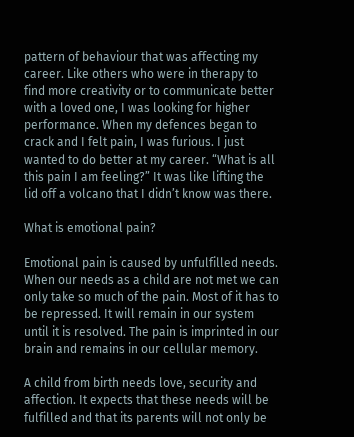pattern of behaviour that was affecting my career. Like others who were in therapy to find more creativity or to communicate better with a loved one, I was looking for higher performance. When my defences began to crack and I felt pain, I was furious. I just wanted to do better at my career. “What is all this pain I am feeling?” It was like lifting the lid off a volcano that I didn’t know was there.

What is emotional pain?

Emotional pain is caused by unfulfilled needs. When our needs as a child are not met we can only take so much of the pain. Most of it has to be repressed. It will remain in our system until it is resolved. The pain is imprinted in our brain and remains in our cellular memory.

A child from birth needs love, security and affection. It expects that these needs will be fulfilled and that its parents will not only be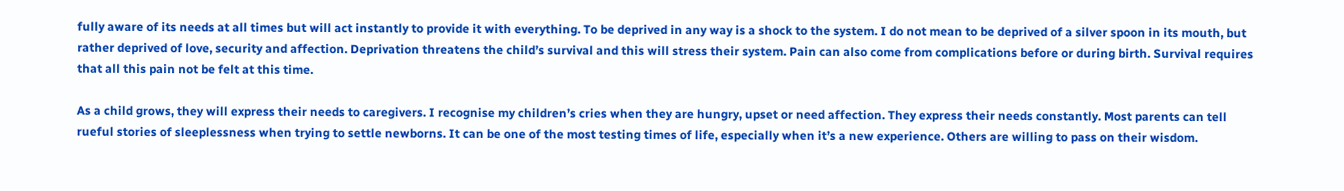fully aware of its needs at all times but will act instantly to provide it with everything. To be deprived in any way is a shock to the system. I do not mean to be deprived of a silver spoon in its mouth, but rather deprived of love, security and affection. Deprivation threatens the child’s survival and this will stress their system. Pain can also come from complications before or during birth. Survival requires that all this pain not be felt at this time.

As a child grows, they will express their needs to caregivers. I recognise my children’s cries when they are hungry, upset or need affection. They express their needs constantly. Most parents can tell rueful stories of sleeplessness when trying to settle newborns. It can be one of the most testing times of life, especially when it’s a new experience. Others are willing to pass on their wisdom.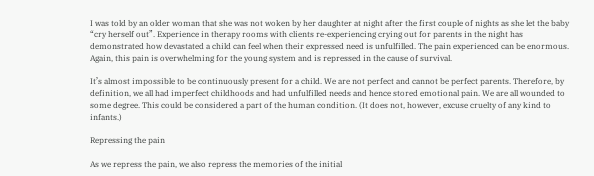I was told by an older woman that she was not woken by her daughter at night after the first couple of nights as she let the baby “cry herself out”. Experience in therapy rooms with clients re-experiencing crying out for parents in the night has demonstrated how devastated a child can feel when their expressed need is unfulfilled. The pain experienced can be enormous. Again, this pain is overwhelming for the young system and is repressed in the cause of survival.

It’s almost impossible to be continuously present for a child. We are not perfect and cannot be perfect parents. Therefore, by definition, we all had imperfect childhoods and had unfulfilled needs and hence stored emotional pain. We are all wounded to some degree. This could be considered a part of the human condition. (It does not, however, excuse cruelty of any kind to infants.)

Repressing the pain

As we repress the pain, we also repress the memories of the initial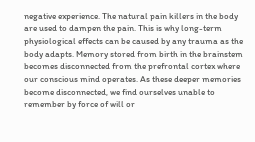negative experience. The natural pain killers in the body are used to dampen the pain. This is why long-term physiological effects can be caused by any trauma as the body adapts. Memory stored from birth in the brainstem becomes disconnected from the prefrontal cortex where our conscious mind operates. As these deeper memories become disconnected, we find ourselves unable to remember by force of will or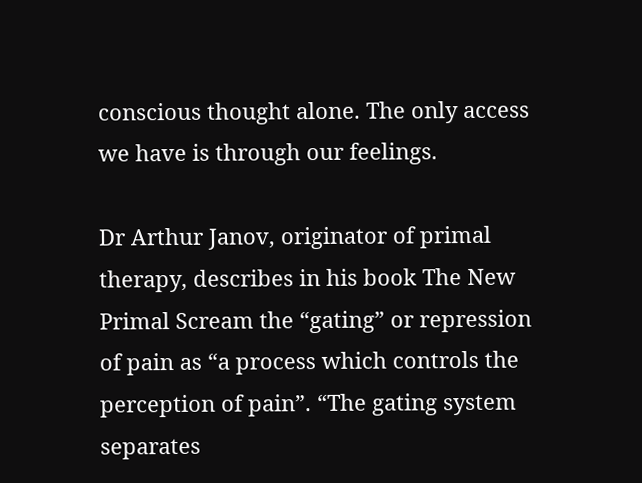conscious thought alone. The only access we have is through our feelings.

Dr Arthur Janov, originator of primal therapy, describes in his book The New Primal Scream the “gating” or repression of pain as “a process which controls the perception of pain”. “The gating system separates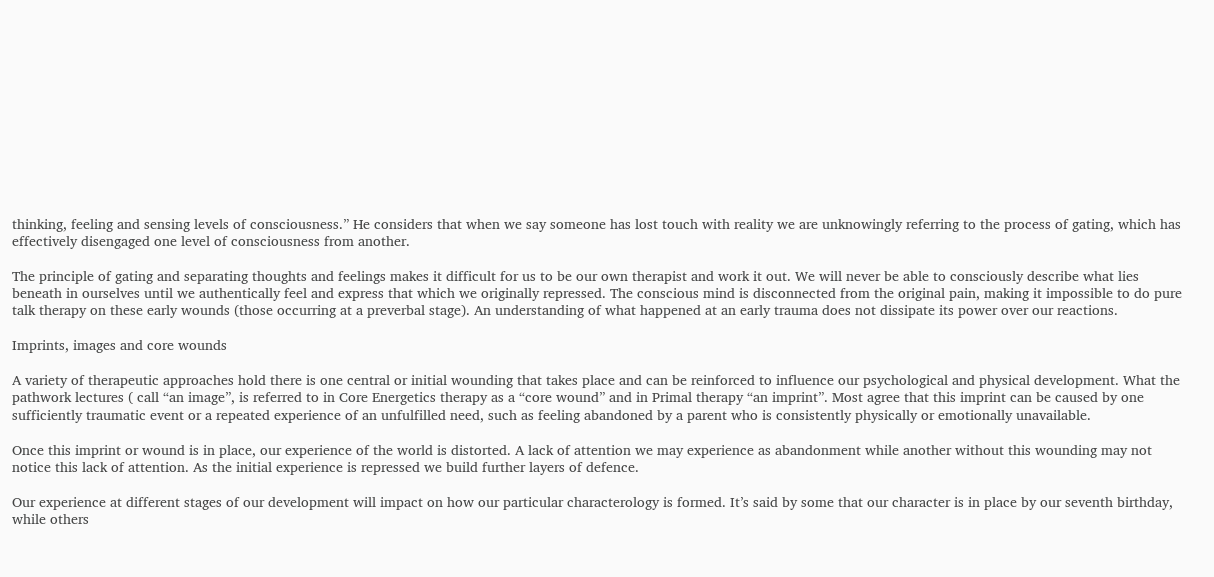thinking, feeling and sensing levels of consciousness.” He considers that when we say someone has lost touch with reality we are unknowingly referring to the process of gating, which has effectively disengaged one level of consciousness from another.

The principle of gating and separating thoughts and feelings makes it difficult for us to be our own therapist and work it out. We will never be able to consciously describe what lies beneath in ourselves until we authentically feel and express that which we originally repressed. The conscious mind is disconnected from the original pain, making it impossible to do pure talk therapy on these early wounds (those occurring at a preverbal stage). An understanding of what happened at an early trauma does not dissipate its power over our reactions.

Imprints, images and core wounds

A variety of therapeutic approaches hold there is one central or initial wounding that takes place and can be reinforced to influence our psychological and physical development. What the pathwork lectures ( call “an image”, is referred to in Core Energetics therapy as a “core wound” and in Primal therapy “an imprint”. Most agree that this imprint can be caused by one sufficiently traumatic event or a repeated experience of an unfulfilled need, such as feeling abandoned by a parent who is consistently physically or emotionally unavailable.

Once this imprint or wound is in place, our experience of the world is distorted. A lack of attention we may experience as abandonment while another without this wounding may not notice this lack of attention. As the initial experience is repressed we build further layers of defence.

Our experience at different stages of our development will impact on how our particular characterology is formed. It’s said by some that our character is in place by our seventh birthday, while others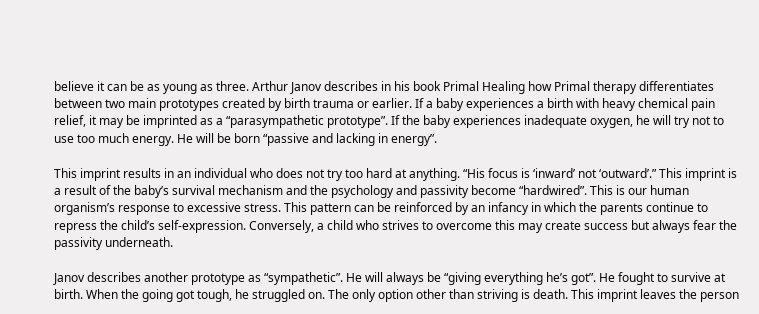believe it can be as young as three. Arthur Janov describes in his book Primal Healing how Primal therapy differentiates between two main prototypes created by birth trauma or earlier. If a baby experiences a birth with heavy chemical pain relief, it may be imprinted as a “parasympathetic prototype”. If the baby experiences inadequate oxygen, he will try not to use too much energy. He will be born “passive and lacking in energy”.

This imprint results in an individual who does not try too hard at anything. “His focus is ‘inward’ not ‘outward’.” This imprint is a result of the baby’s survival mechanism and the psychology and passivity become “hardwired”. This is our human organism’s response to excessive stress. This pattern can be reinforced by an infancy in which the parents continue to repress the child’s self-expression. Conversely, a child who strives to overcome this may create success but always fear the passivity underneath.

Janov describes another prototype as “sympathetic”. He will always be “giving everything he’s got”. He fought to survive at birth. When the going got tough, he struggled on. The only option other than striving is death. This imprint leaves the person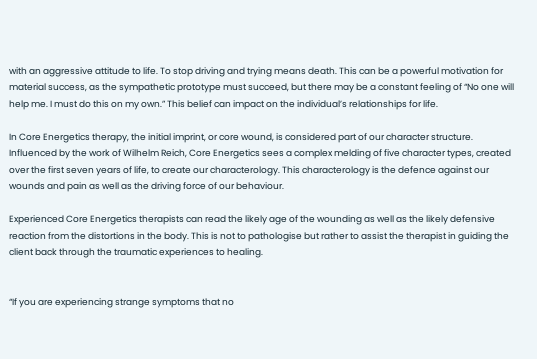with an aggressive attitude to life. To stop driving and trying means death. This can be a powerful motivation for material success, as the sympathetic prototype must succeed, but there may be a constant feeling of “No one will help me. I must do this on my own.” This belief can impact on the individual’s relationships for life.

In Core Energetics therapy, the initial imprint, or core wound, is considered part of our character structure. Influenced by the work of Wilhelm Reich, Core Energetics sees a complex melding of five character types, created over the first seven years of life, to create our characterology. This characterology is the defence against our wounds and pain as well as the driving force of our behaviour.

Experienced Core Energetics therapists can read the likely age of the wounding as well as the likely defensive reaction from the distortions in the body. This is not to pathologise but rather to assist the therapist in guiding the client back through the traumatic experiences to healing.


“If you are experiencing strange symptoms that no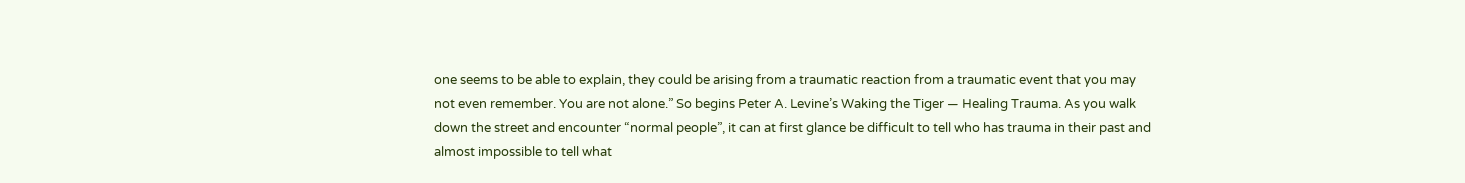one seems to be able to explain, they could be arising from a traumatic reaction from a traumatic event that you may not even remember. You are not alone.” So begins Peter A. Levine’s Waking the Tiger — Healing Trauma. As you walk down the street and encounter “normal people”, it can at first glance be difficult to tell who has trauma in their past and almost impossible to tell what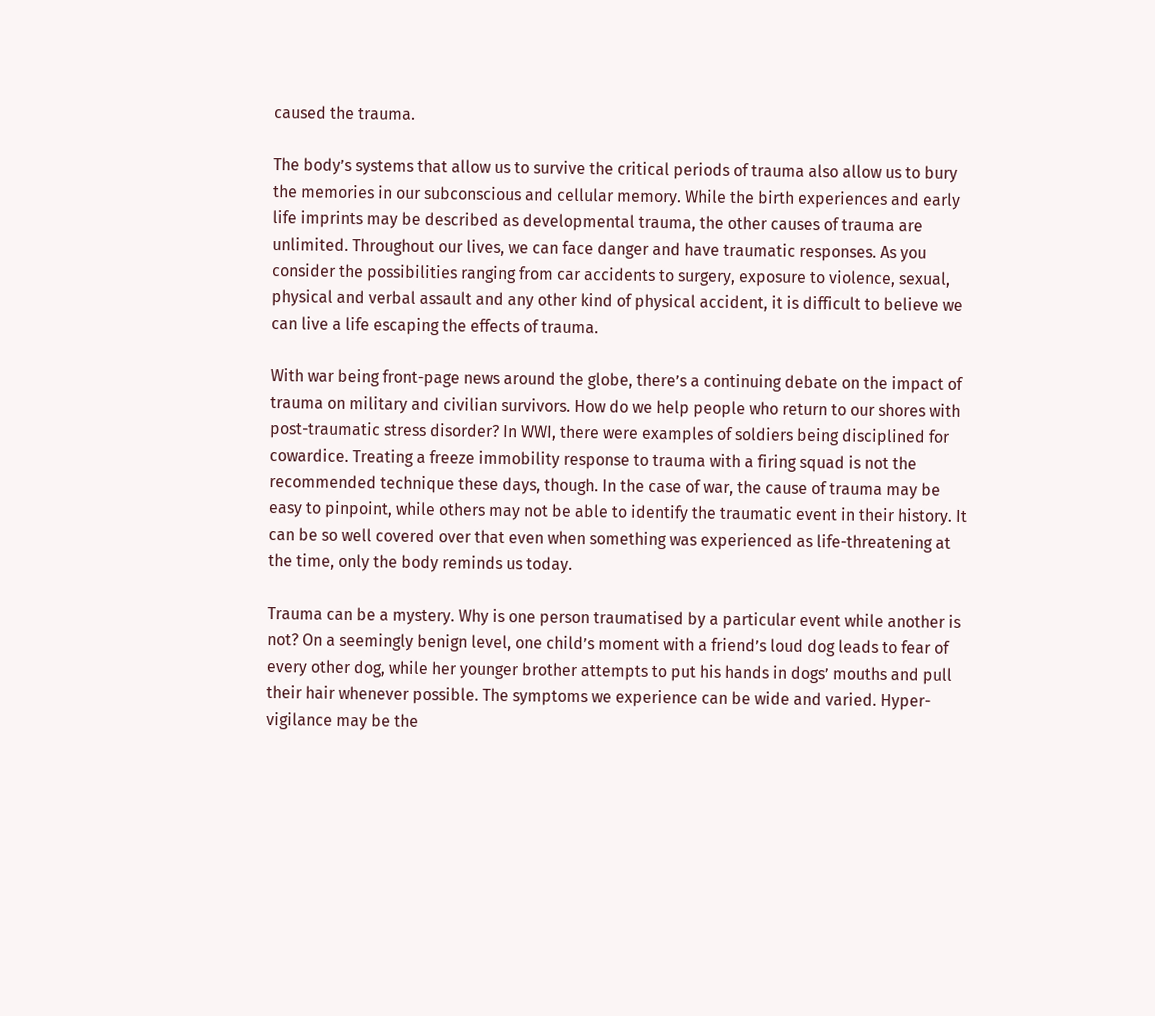caused the trauma.

The body’s systems that allow us to survive the critical periods of trauma also allow us to bury the memories in our subconscious and cellular memory. While the birth experiences and early life imprints may be described as developmental trauma, the other causes of trauma are unlimited. Throughout our lives, we can face danger and have traumatic responses. As you consider the possibilities ranging from car accidents to surgery, exposure to violence, sexual, physical and verbal assault and any other kind of physical accident, it is difficult to believe we can live a life escaping the effects of trauma.

With war being front-page news around the globe, there’s a continuing debate on the impact of trauma on military and civilian survivors. How do we help people who return to our shores with post-traumatic stress disorder? In WWI, there were examples of soldiers being disciplined for cowardice. Treating a freeze immobility response to trauma with a firing squad is not the recommended technique these days, though. In the case of war, the cause of trauma may be easy to pinpoint, while others may not be able to identify the traumatic event in their history. It can be so well covered over that even when something was experienced as life-threatening at the time, only the body reminds us today.

Trauma can be a mystery. Why is one person traumatised by a particular event while another is not? On a seemingly benign level, one child’s moment with a friend’s loud dog leads to fear of every other dog, while her younger brother attempts to put his hands in dogs’ mouths and pull their hair whenever possible. The symptoms we experience can be wide and varied. Hyper-vigilance may be the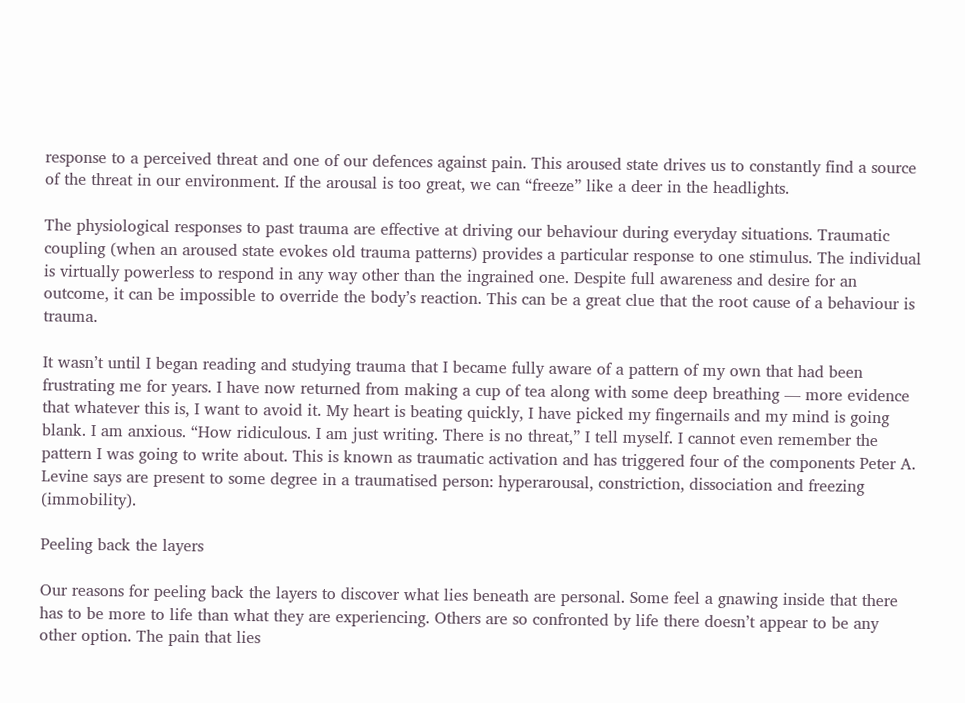response to a perceived threat and one of our defences against pain. This aroused state drives us to constantly find a source of the threat in our environment. If the arousal is too great, we can “freeze” like a deer in the headlights.

The physiological responses to past trauma are effective at driving our behaviour during everyday situations. Traumatic coupling (when an aroused state evokes old trauma patterns) provides a particular response to one stimulus. The individual is virtually powerless to respond in any way other than the ingrained one. Despite full awareness and desire for an outcome, it can be impossible to override the body’s reaction. This can be a great clue that the root cause of a behaviour is trauma.

It wasn’t until I began reading and studying trauma that I became fully aware of a pattern of my own that had been frustrating me for years. I have now returned from making a cup of tea along with some deep breathing — more evidence that whatever this is, I want to avoid it. My heart is beating quickly, I have picked my fingernails and my mind is going blank. I am anxious. “How ridiculous. I am just writing. There is no threat,” I tell myself. I cannot even remember the pattern I was going to write about. This is known as traumatic activation and has triggered four of the components Peter A. Levine says are present to some degree in a traumatised person: hyperarousal, constriction, dissociation and freezing (immobility).

Peeling back the layers

Our reasons for peeling back the layers to discover what lies beneath are personal. Some feel a gnawing inside that there has to be more to life than what they are experiencing. Others are so confronted by life there doesn’t appear to be any other option. The pain that lies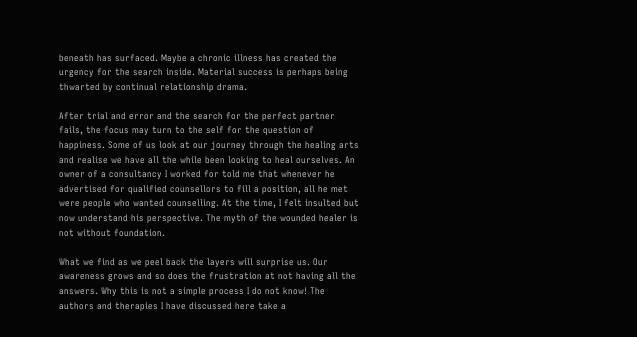beneath has surfaced. Maybe a chronic illness has created the urgency for the search inside. Material success is perhaps being thwarted by continual relationship drama.

After trial and error and the search for the perfect partner fails, the focus may turn to the self for the question of happiness. Some of us look at our journey through the healing arts and realise we have all the while been looking to heal ourselves. An owner of a consultancy I worked for told me that whenever he advertised for qualified counsellors to fill a position, all he met were people who wanted counselling. At the time, I felt insulted but now understand his perspective. The myth of the wounded healer is not without foundation.

What we find as we peel back the layers will surprise us. Our awareness grows and so does the frustration at not having all the answers. Why this is not a simple process I do not know! The authors and therapies I have discussed here take a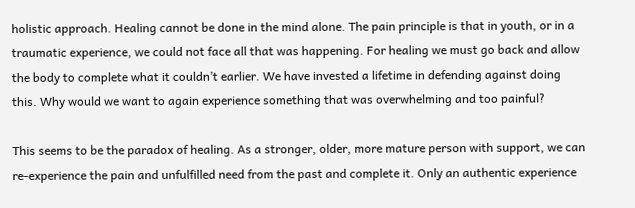holistic approach. Healing cannot be done in the mind alone. The pain principle is that in youth, or in a traumatic experience, we could not face all that was happening. For healing we must go back and allow the body to complete what it couldn’t earlier. We have invested a lifetime in defending against doing this. Why would we want to again experience something that was overwhelming and too painful?

This seems to be the paradox of healing. As a stronger, older, more mature person with support, we can re-experience the pain and unfulfilled need from the past and complete it. Only an authentic experience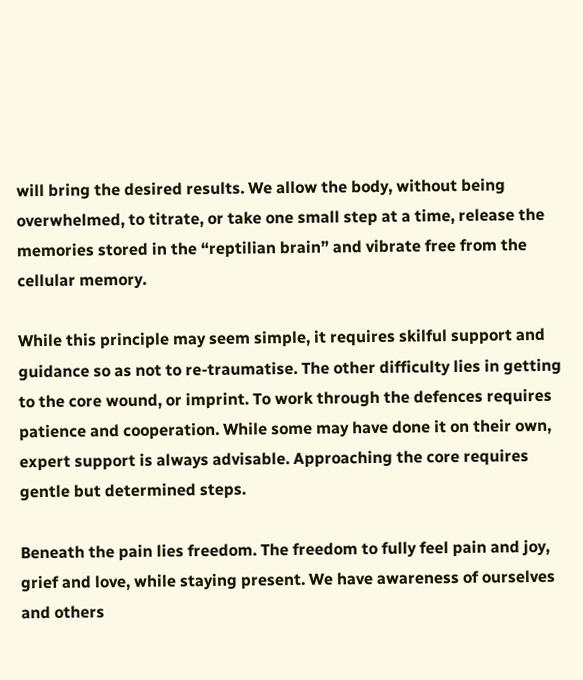will bring the desired results. We allow the body, without being overwhelmed, to titrate, or take one small step at a time, release the memories stored in the “reptilian brain” and vibrate free from the cellular memory.

While this principle may seem simple, it requires skilful support and guidance so as not to re-traumatise. The other difficulty lies in getting to the core wound, or imprint. To work through the defences requires patience and cooperation. While some may have done it on their own, expert support is always advisable. Approaching the core requires gentle but determined steps.

Beneath the pain lies freedom. The freedom to fully feel pain and joy, grief and love, while staying present. We have awareness of ourselves and others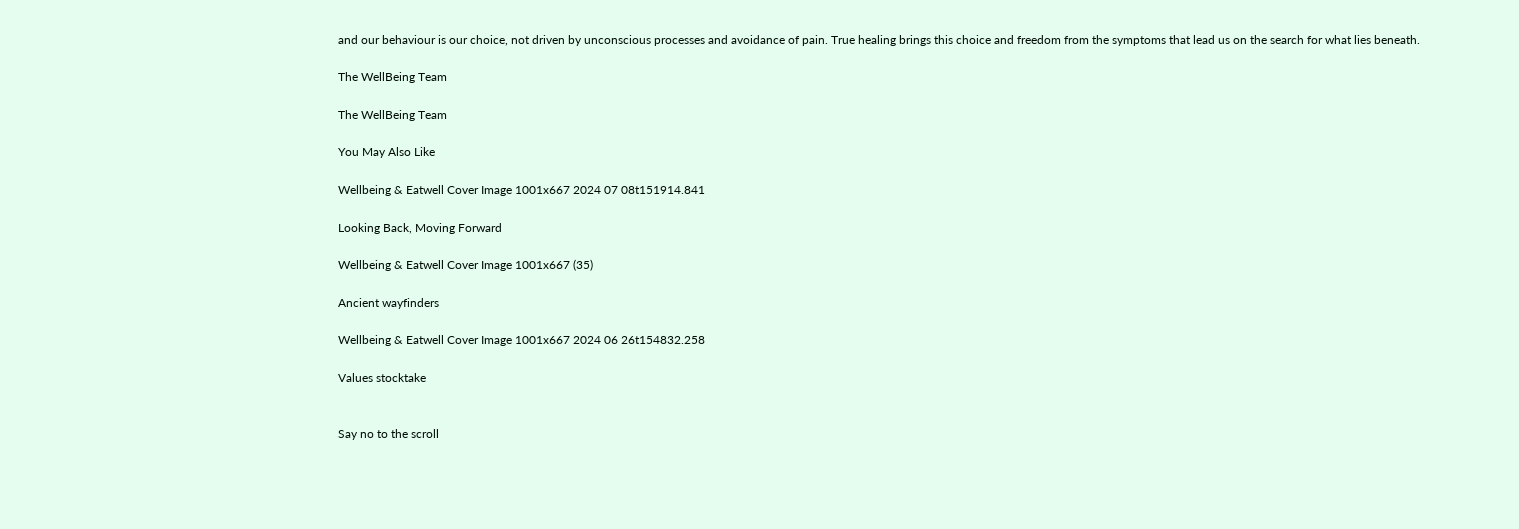and our behaviour is our choice, not driven by unconscious processes and avoidance of pain. True healing brings this choice and freedom from the symptoms that lead us on the search for what lies beneath.

The WellBeing Team

The WellBeing Team

You May Also Like

Wellbeing & Eatwell Cover Image 1001x667 2024 07 08t151914.841

Looking Back, Moving Forward

Wellbeing & Eatwell Cover Image 1001x667 (35)

Ancient wayfinders

Wellbeing & Eatwell Cover Image 1001x667 2024 06 26t154832.258

Values stocktake


Say no to the scroll